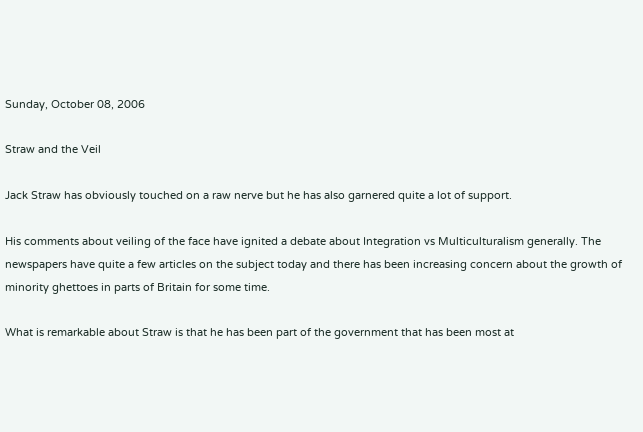Sunday, October 08, 2006

Straw and the Veil

Jack Straw has obviously touched on a raw nerve but he has also garnered quite a lot of support.

His comments about veiling of the face have ignited a debate about Integration vs Multiculturalism generally. The newspapers have quite a few articles on the subject today and there has been increasing concern about the growth of minority ghettoes in parts of Britain for some time.

What is remarkable about Straw is that he has been part of the government that has been most at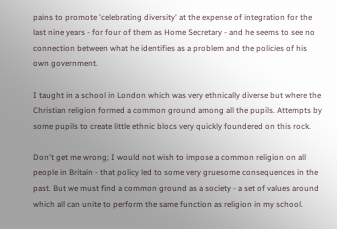pains to promote 'celebrating diversity' at the expense of integration for the last nine years - for four of them as Home Secretary - and he seems to see no connection between what he identifies as a problem and the policies of his own government.

I taught in a school in London which was very ethnically diverse but where the Christian religion formed a common ground among all the pupils. Attempts by some pupils to create little ethnic blocs very quickly foundered on this rock.

Don't get me wrong; I would not wish to impose a common religion on all people in Britain - that policy led to some very gruesome consequences in the past. But we must find a common ground as a society - a set of values around which all can unite to perform the same function as religion in my school.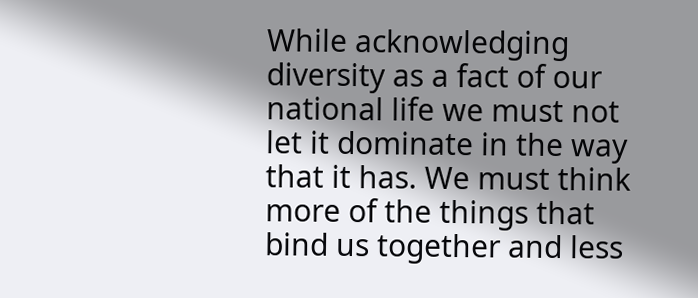While acknowledging diversity as a fact of our national life we must not let it dominate in the way that it has. We must think more of the things that bind us together and less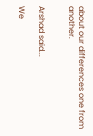about our differences one from another.


Arshad said...

We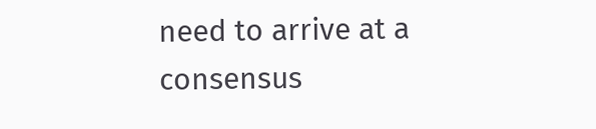need to arrive at a consensus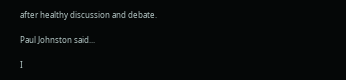after healthy discussion and debate.

Paul Johnston said...

I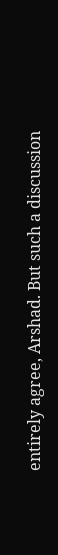entirely agree, Arshad. But such a discussion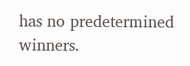has no predetermined winners.